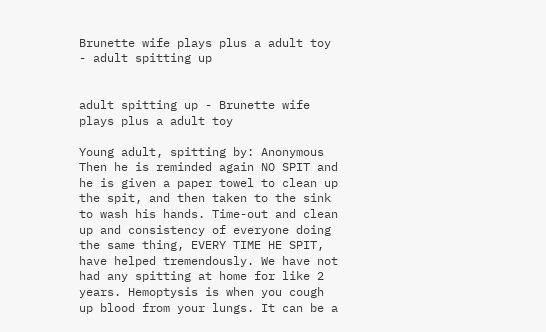Brunette wife plays plus a adult toy - adult spitting up


adult spitting up - Brunette wife plays plus a adult toy

Young adult, spitting by: Anonymous Then he is reminded again NO SPIT and he is given a paper towel to clean up the spit, and then taken to the sink to wash his hands. Time-out and clean up and consistency of everyone doing the same thing, EVERY TIME HE SPIT, have helped tremendously. We have not had any spitting at home for like 2 years. Hemoptysis is when you cough up blood from your lungs. It can be a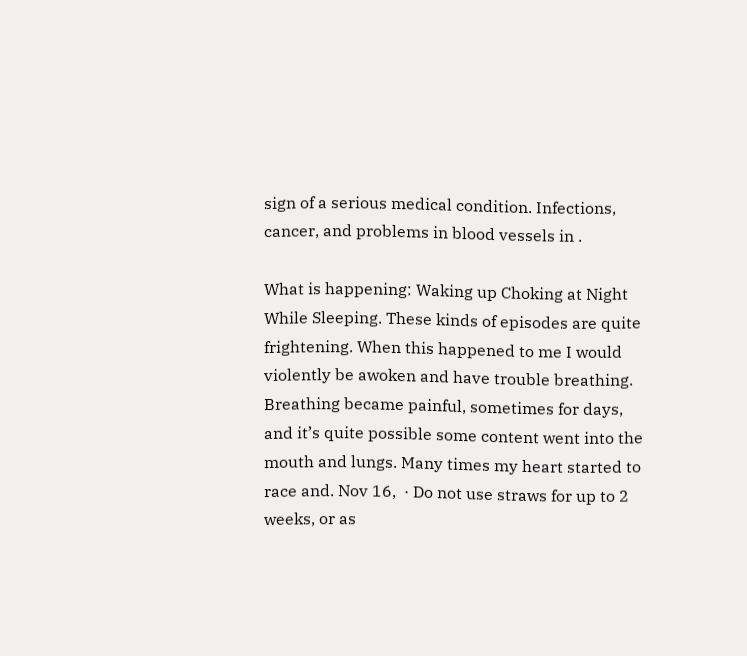sign of a serious medical condition. Infections, cancer, and problems in blood vessels in .

What is happening: Waking up Choking at Night While Sleeping. These kinds of episodes are quite frightening. When this happened to me I would violently be awoken and have trouble breathing. Breathing became painful, sometimes for days, and it’s quite possible some content went into the mouth and lungs. Many times my heart started to race and. Nov 16,  · Do not use straws for up to 2 weeks, or as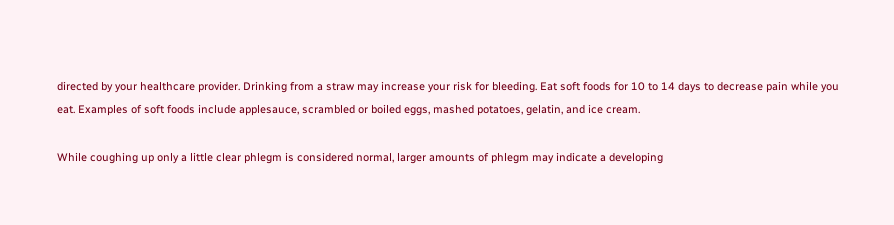directed by your healthcare provider. Drinking from a straw may increase your risk for bleeding. Eat soft foods for 10 to 14 days to decrease pain while you eat. Examples of soft foods include applesauce, scrambled or boiled eggs, mashed potatoes, gelatin, and ice cream.

While coughing up only a little clear phlegm is considered normal, larger amounts of phlegm may indicate a developing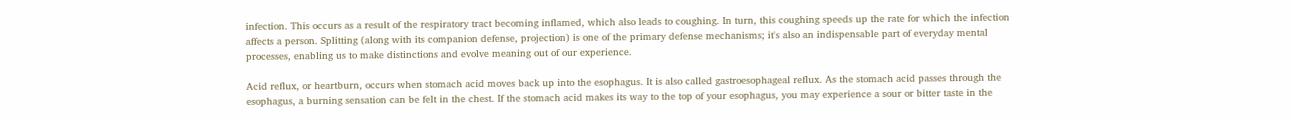infection. This occurs as a result of the respiratory tract becoming inflamed, which also leads to coughing. In turn, this coughing speeds up the rate for which the infection affects a person. Splitting (along with its companion defense, projection) is one of the primary defense mechanisms; it's also an indispensable part of everyday mental processes, enabling us to make distinctions and evolve meaning out of our experience.

Acid reflux, or heartburn, occurs when stomach acid moves back up into the esophagus. It is also called gastroesophageal reflux. As the stomach acid passes through the esophagus, a burning sensation can be felt in the chest. If the stomach acid makes its way to the top of your esophagus, you may experience a sour or bitter taste in the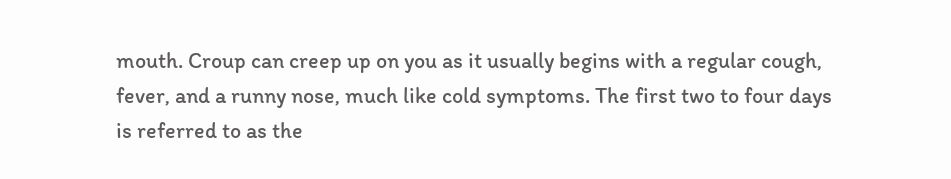mouth. Croup can creep up on you as it usually begins with a regular cough, fever, and a runny nose, much like cold symptoms. The first two to four days is referred to as the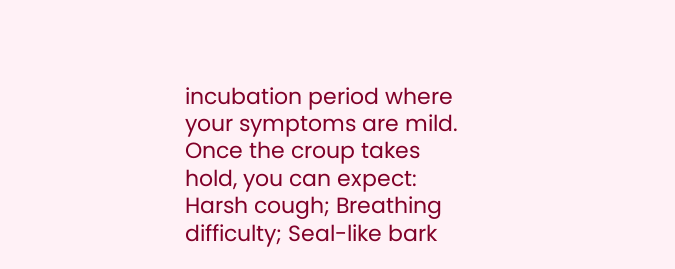incubation period where your symptoms are mild. Once the croup takes hold, you can expect: Harsh cough; Breathing difficulty; Seal-like bark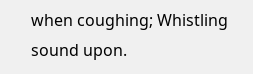when coughing; Whistling sound upon.